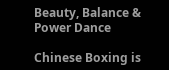Beauty, Balance & Power Dance

Chinese Boxing is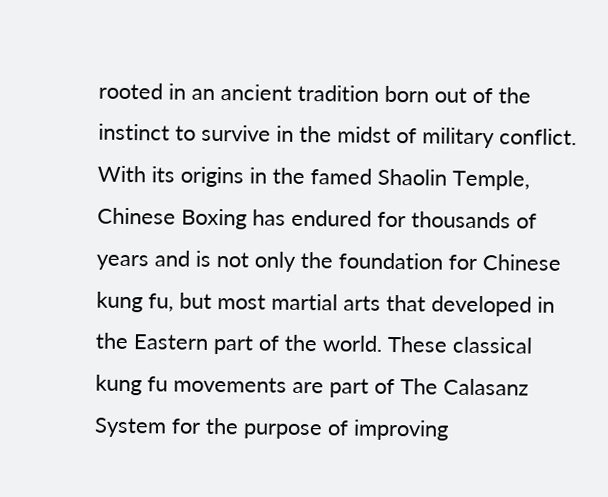rooted in an ancient tradition born out of the instinct to survive in the midst of military conflict. With its origins in the famed Shaolin Temple, Chinese Boxing has endured for thousands of years and is not only the foundation for Chinese kung fu, but most martial arts that developed in the Eastern part of the world. These classical kung fu movements are part of The Calasanz System for the purpose of improving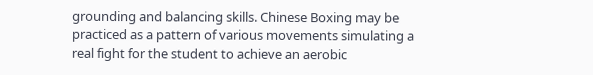grounding and balancing skills. Chinese Boxing may be practiced as a pattern of various movements simulating a real fight for the student to achieve an aerobic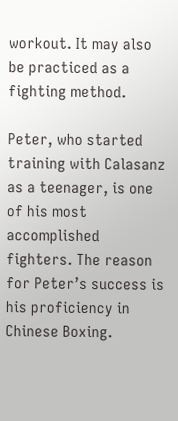workout. It may also be practiced as a fighting method.

Peter, who started training with Calasanz as a teenager, is one of his most accomplished fighters. The reason for Peter’s success is his proficiency in Chinese Boxing.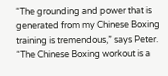“The grounding and power that is generated from my Chinese Boxing training is tremendous,” says Peter. “The Chinese Boxing workout is a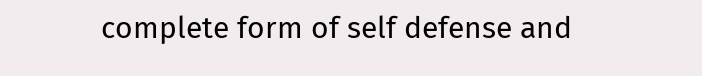complete form of self defense and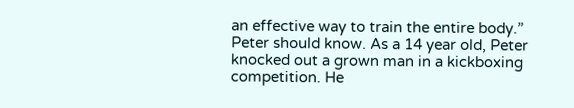an effective way to train the entire body.” Peter should know. As a 14 year old, Peter knocked out a grown man in a kickboxing competition. He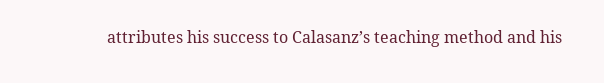attributes his success to Calasanz’s teaching method and his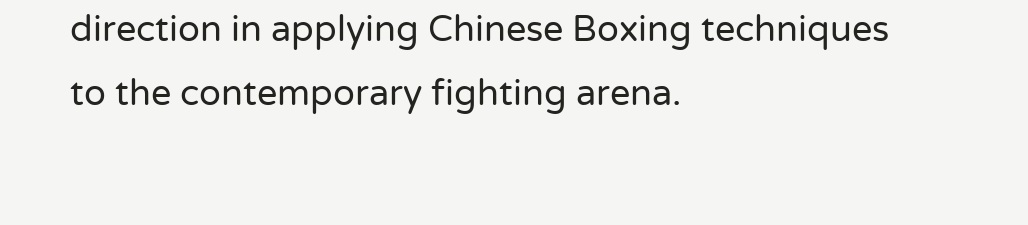direction in applying Chinese Boxing techniques to the contemporary fighting arena.